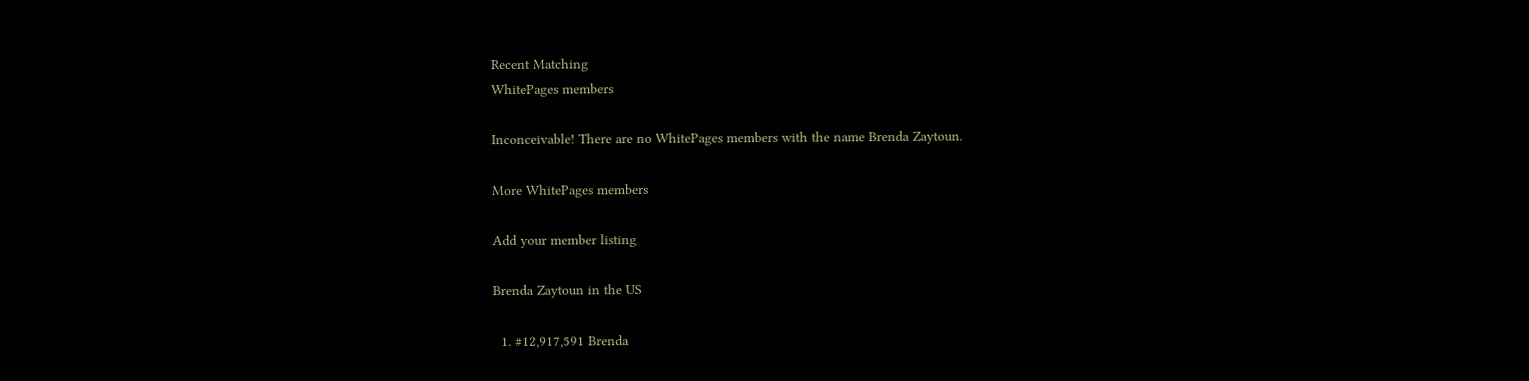Recent Matching
WhitePages members

Inconceivable! There are no WhitePages members with the name Brenda Zaytoun.

More WhitePages members

Add your member listing

Brenda Zaytoun in the US

  1. #12,917,591 Brenda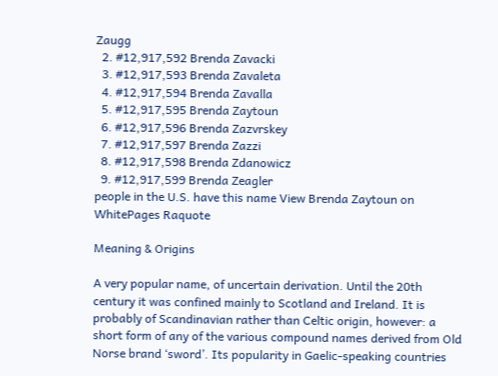Zaugg
  2. #12,917,592 Brenda Zavacki
  3. #12,917,593 Brenda Zavaleta
  4. #12,917,594 Brenda Zavalla
  5. #12,917,595 Brenda Zaytoun
  6. #12,917,596 Brenda Zazvrskey
  7. #12,917,597 Brenda Zazzi
  8. #12,917,598 Brenda Zdanowicz
  9. #12,917,599 Brenda Zeagler
people in the U.S. have this name View Brenda Zaytoun on WhitePages Raquote

Meaning & Origins

A very popular name, of uncertain derivation. Until the 20th century it was confined mainly to Scotland and Ireland. It is probably of Scandinavian rather than Celtic origin, however: a short form of any of the various compound names derived from Old Norse brand ‘sword’. Its popularity in Gaelic-speaking countries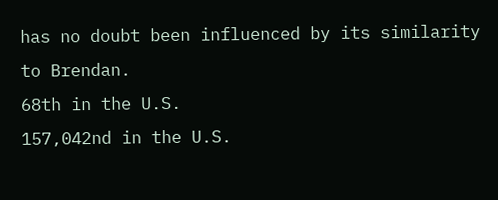has no doubt been influenced by its similarity to Brendan.
68th in the U.S.
157,042nd in the U.S.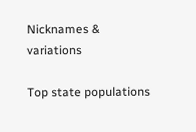Nicknames & variations

Top state populations